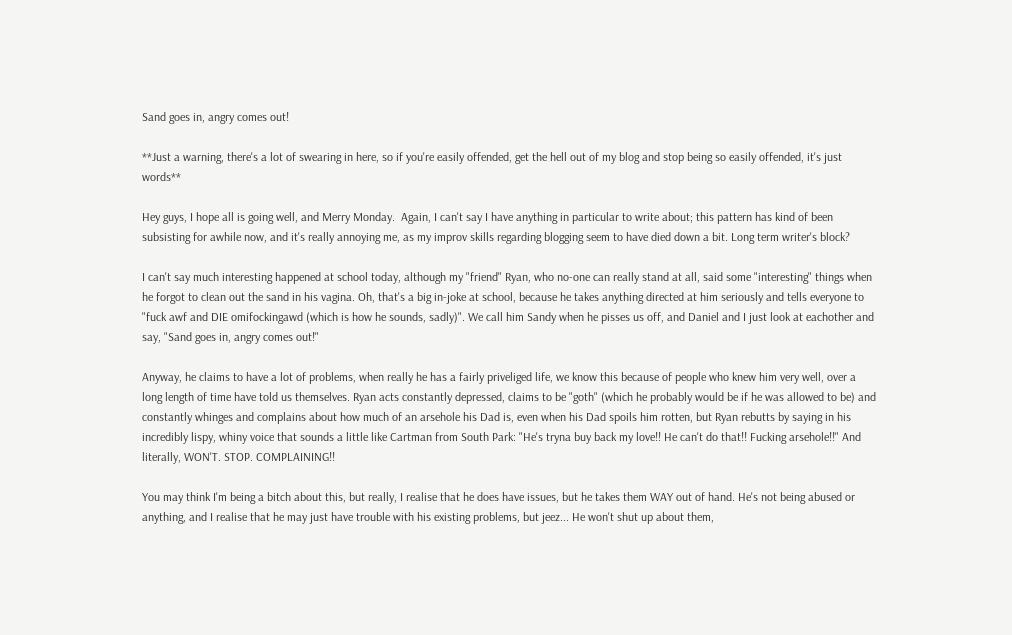Sand goes in, angry comes out!

**Just a warning, there's a lot of swearing in here, so if you're easily offended, get the hell out of my blog and stop being so easily offended, it's just words**

Hey guys, I hope all is going well, and Merry Monday.  Again, I can't say I have anything in particular to write about; this pattern has kind of been subsisting for awhile now, and it's really annoying me, as my improv skills regarding blogging seem to have died down a bit. Long term writer's block?

I can't say much interesting happened at school today, although my "friend" Ryan, who no-one can really stand at all, said some "interesting" things when he forgot to clean out the sand in his vagina. Oh, that's a big in-joke at school, because he takes anything directed at him seriously and tells everyone to "fuck awf and DIE omifockingawd (which is how he sounds, sadly)". We call him Sandy when he pisses us off, and Daniel and I just look at eachother and say, "Sand goes in, angry comes out!"

Anyway, he claims to have a lot of problems, when really he has a fairly priveliged life, we know this because of people who knew him very well, over a long length of time have told us themselves. Ryan acts constantly depressed, claims to be "goth" (which he probably would be if he was allowed to be) and constantly whinges and complains about how much of an arsehole his Dad is, even when his Dad spoils him rotten, but Ryan rebutts by saying in his incredibly lispy, whiny voice that sounds a little like Cartman from South Park: "He's tryna buy back my love!! He can't do that!! Fucking arsehole!!" And literally, WON'T. STOP. COMPLAINING!!

You may think I'm being a bitch about this, but really, I realise that he does have issues, but he takes them WAY out of hand. He's not being abused or anything, and I realise that he may just have trouble with his existing problems, but jeez... He won't shut up about them,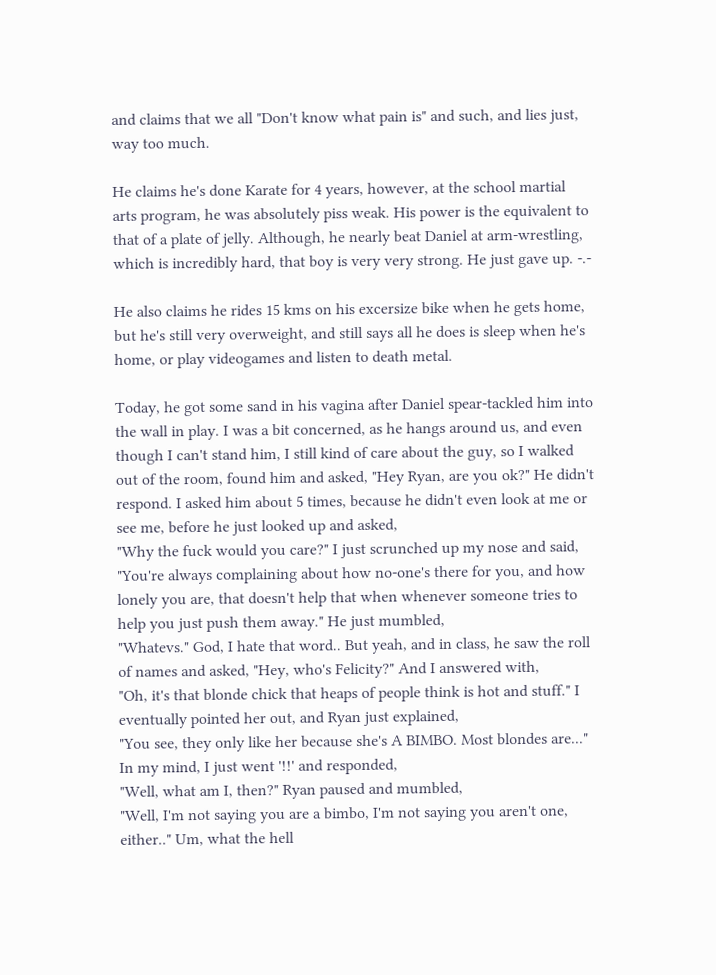and claims that we all "Don't know what pain is" and such, and lies just, way too much.

He claims he's done Karate for 4 years, however, at the school martial arts program, he was absolutely piss weak. His power is the equivalent to that of a plate of jelly. Although, he nearly beat Daniel at arm-wrestling, which is incredibly hard, that boy is very very strong. He just gave up. -.-

He also claims he rides 15 kms on his excersize bike when he gets home, but he's still very overweight, and still says all he does is sleep when he's home, or play videogames and listen to death metal.

Today, he got some sand in his vagina after Daniel spear-tackled him into the wall in play. I was a bit concerned, as he hangs around us, and even though I can't stand him, I still kind of care about the guy, so I walked out of the room, found him and asked, "Hey Ryan, are you ok?" He didn't respond. I asked him about 5 times, because he didn't even look at me or see me, before he just looked up and asked,
"Why the fuck would you care?" I just scrunched up my nose and said,
"You're always complaining about how no-one's there for you, and how lonely you are, that doesn't help that when whenever someone tries to help you just push them away." He just mumbled,
"Whatevs." God, I hate that word.. But yeah, and in class, he saw the roll of names and asked, "Hey, who's Felicity?" And I answered with,
"Oh, it's that blonde chick that heaps of people think is hot and stuff." I eventually pointed her out, and Ryan just explained,
"You see, they only like her because she's A BIMBO. Most blondes are..." In my mind, I just went '!!' and responded,
"Well, what am I, then?" Ryan paused and mumbled,
"Well, I'm not saying you are a bimbo, I'm not saying you aren't one, either.." Um, what the hell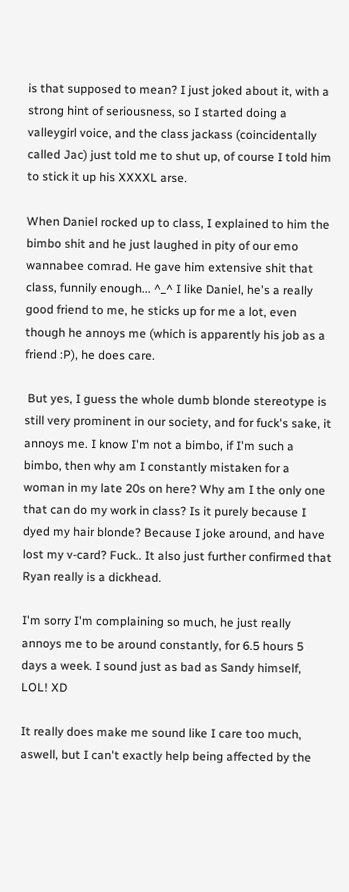is that supposed to mean? I just joked about it, with a strong hint of seriousness, so I started doing a valleygirl voice, and the class jackass (coincidentally called Jac) just told me to shut up, of course I told him to stick it up his XXXXL arse.

When Daniel rocked up to class, I explained to him the bimbo shit and he just laughed in pity of our emo wannabee comrad. He gave him extensive shit that class, funnily enough... ^_^ I like Daniel, he's a really good friend to me, he sticks up for me a lot, even though he annoys me (which is apparently his job as a friend :P), he does care.

 But yes, I guess the whole dumb blonde stereotype is still very prominent in our society, and for fuck's sake, it annoys me. I know I'm not a bimbo, if I'm such a bimbo, then why am I constantly mistaken for a woman in my late 20s on here? Why am I the only one that can do my work in class? Is it purely because I dyed my hair blonde? Because I joke around, and have lost my v-card? Fuck.. It also just further confirmed that Ryan really is a dickhead.

I'm sorry I'm complaining so much, he just really annoys me to be around constantly, for 6.5 hours 5 days a week. I sound just as bad as Sandy himself, LOL! XD

It really does make me sound like I care too much, aswell, but I can't exactly help being affected by the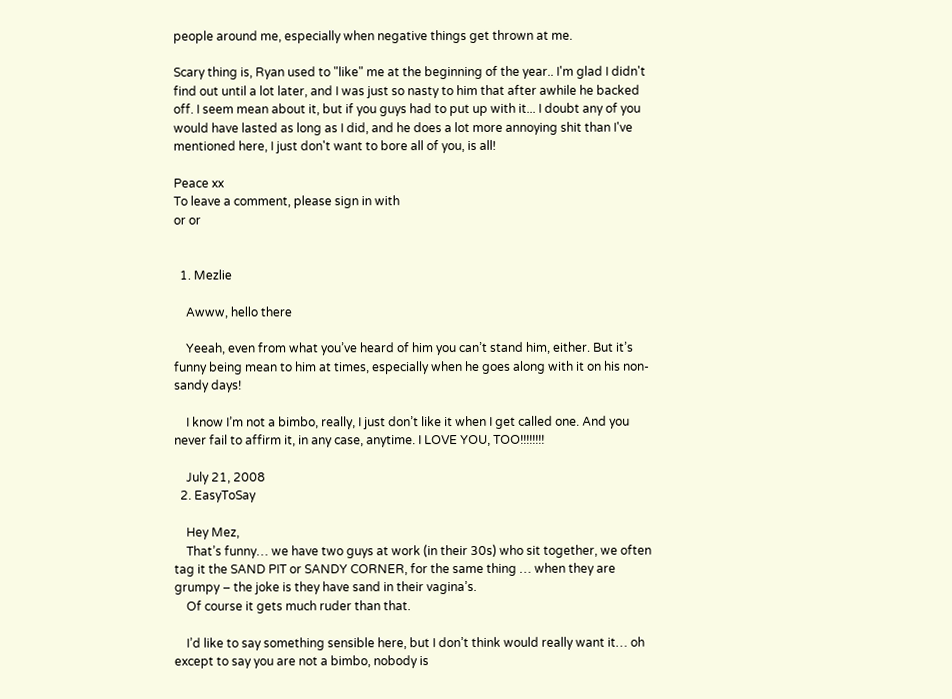people around me, especially when negative things get thrown at me.

Scary thing is, Ryan used to "like" me at the beginning of the year.. I'm glad I didn't find out until a lot later, and I was just so nasty to him that after awhile he backed off. I seem mean about it, but if you guys had to put up with it... I doubt any of you would have lasted as long as I did, and he does a lot more annoying shit than I've mentioned here, I just don't want to bore all of you, is all!

Peace xx
To leave a comment, please sign in with
or or


  1. Mezlie

    Awww, hello there

    Yeeah, even from what you’ve heard of him you can’t stand him, either. But it’s funny being mean to him at times, especially when he goes along with it on his non-sandy days!

    I know I’m not a bimbo, really, I just don’t like it when I get called one. And you never fail to affirm it, in any case, anytime. I LOVE YOU, TOO!!!!!!!!

    July 21, 2008
  2. EasyToSay

    Hey Mez,
    That’s funny… we have two guys at work (in their 30s) who sit together, we often tag it the SAND PIT or SANDY CORNER, for the same thing … when they are grumpy – the joke is they have sand in their vagina’s.
    Of course it gets much ruder than that.

    I’d like to say something sensible here, but I don’t think would really want it… oh except to say you are not a bimbo, nobody is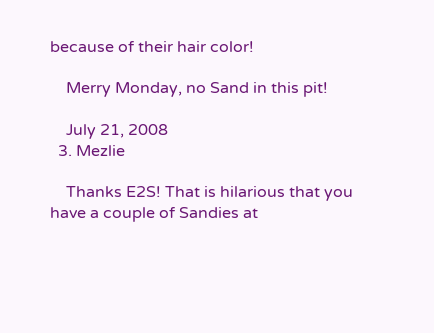because of their hair color!

    Merry Monday, no Sand in this pit!

    July 21, 2008
  3. Mezlie

    Thanks E2S! That is hilarious that you have a couple of Sandies at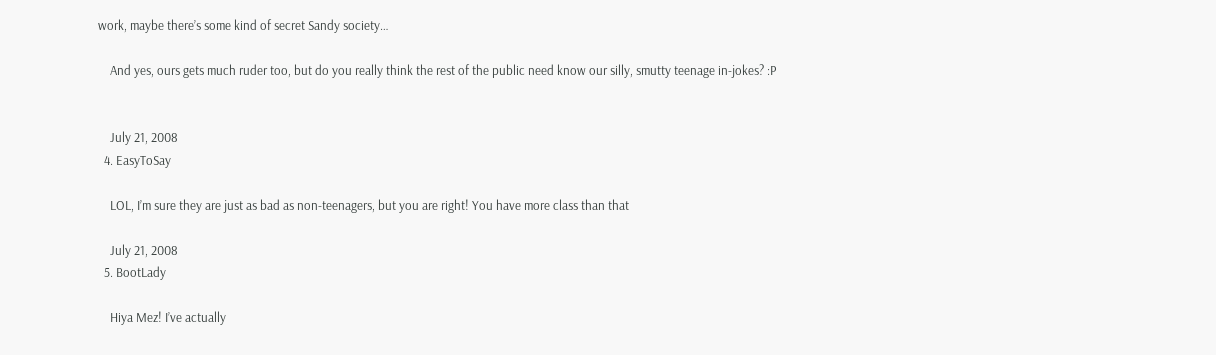work, maybe there’s some kind of secret Sandy society…

    And yes, ours gets much ruder too, but do you really think the rest of the public need know our silly, smutty teenage in-jokes? :P


    July 21, 2008
  4. EasyToSay

    LOL, I’m sure they are just as bad as non-teenagers, but you are right! You have more class than that

    July 21, 2008
  5. BootLady

    Hiya Mez! I’ve actually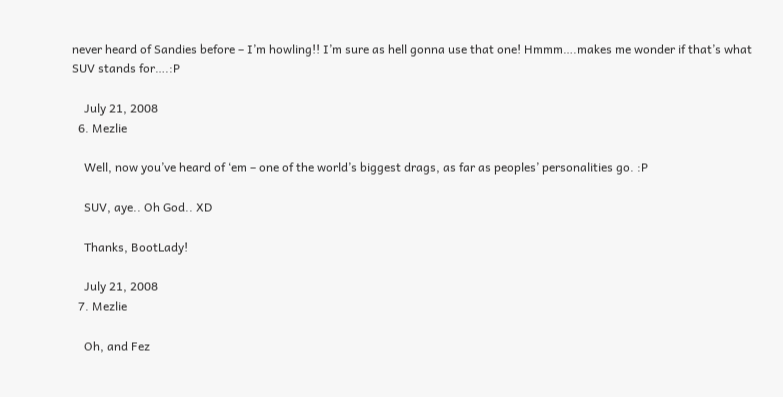never heard of Sandies before – I’m howling!! I’m sure as hell gonna use that one! Hmmm….makes me wonder if that’s what SUV stands for….:P

    July 21, 2008
  6. Mezlie

    Well, now you’ve heard of ‘em – one of the world’s biggest drags, as far as peoples’ personalities go. :P

    SUV, aye.. Oh God.. XD

    Thanks, BootLady!

    July 21, 2008
  7. Mezlie

    Oh, and Fez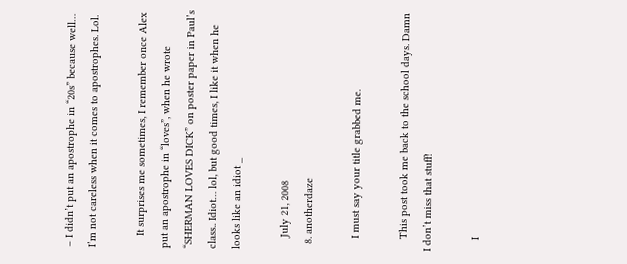– I didn’t put an apostrophe in “20s” because well… I’m not careless when it comes to apostrophes. Lol.

    It surprises me sometimes, I remember once Alex put an apostrophe in “loves”, when he wrote “SHERMAN LOVES DICK” on poster paper in Paul’s class.. Idiot… lol, but good times, I like it when he looks like an idiot _

    July 21, 2008
  8. anotherdaze

    I must say your title grabbed me.

    This post took me back to the school days. Damn I don’t miss that stuff!

    I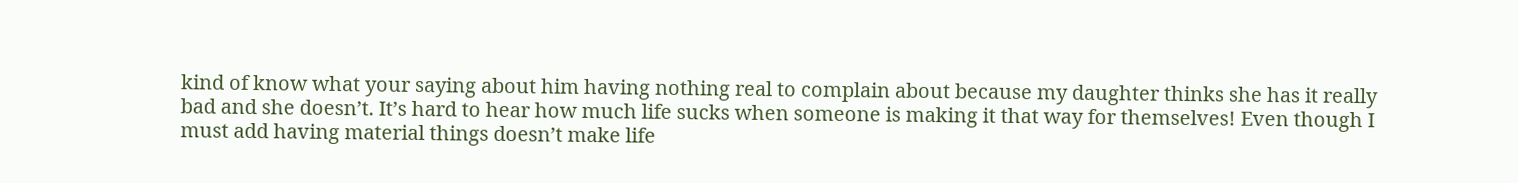kind of know what your saying about him having nothing real to complain about because my daughter thinks she has it really bad and she doesn’t. It’s hard to hear how much life sucks when someone is making it that way for themselves! Even though I must add having material things doesn’t make life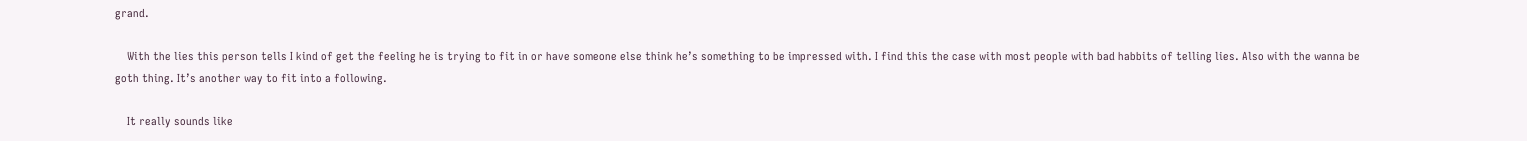grand.

    With the lies this person tells I kind of get the feeling he is trying to fit in or have someone else think he’s something to be impressed with. I find this the case with most people with bad habbits of telling lies. Also with the wanna be goth thing. It’s another way to fit into a following.

    It really sounds like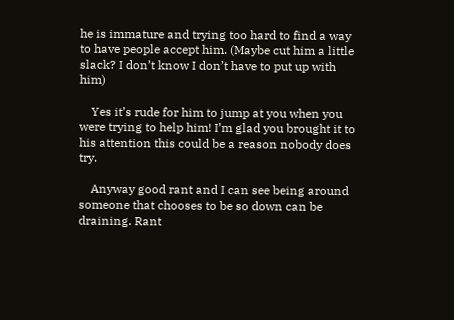he is immature and trying too hard to find a way to have people accept him. (Maybe cut him a little slack? I don’t know I don’t have to put up with him)

    Yes it’s rude for him to jump at you when you were trying to help him! I’m glad you brought it to his attention this could be a reason nobody does try.

    Anyway good rant and I can see being around someone that chooses to be so down can be draining. Rant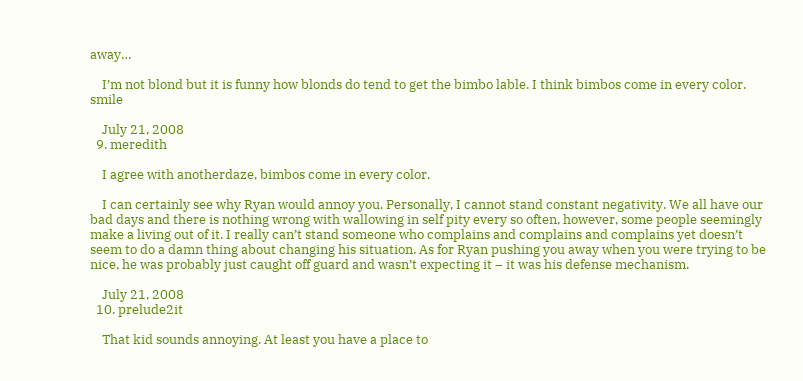away…

    I’m not blond but it is funny how blonds do tend to get the bimbo lable. I think bimbos come in every color. smile

    July 21, 2008
  9. meredith

    I agree with anotherdaze, bimbos come in every color.

    I can certainly see why Ryan would annoy you. Personally, I cannot stand constant negativity. We all have our bad days and there is nothing wrong with wallowing in self pity every so often, however, some people seemingly make a living out of it. I really can’t stand someone who complains and complains and complains yet doesn’t seem to do a damn thing about changing his situation. As for Ryan pushing you away when you were trying to be nice, he was probably just caught off guard and wasn’t expecting it – it was his defense mechanism.

    July 21, 2008
  10. prelude2it

    That kid sounds annoying. At least you have a place to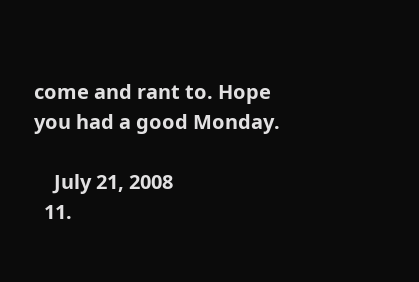come and rant to. Hope you had a good Monday.

    July 21, 2008
  11.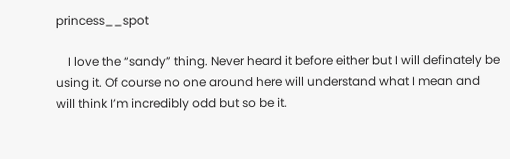princess__spot

    I love the “sandy” thing. Never heard it before either but I will definately be using it. Of course no one around here will understand what I mean and will think I’m incredibly odd but so be it.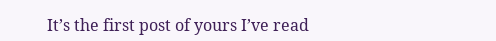It’s the first post of yours I’ve read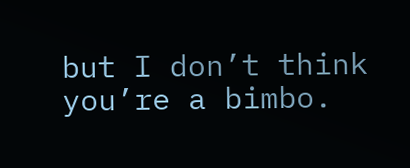but I don’t think you’re a bimbo.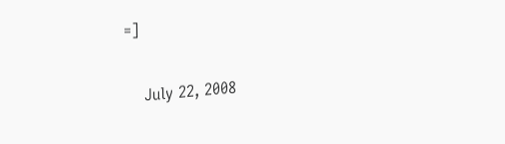=]

    July 22, 2008